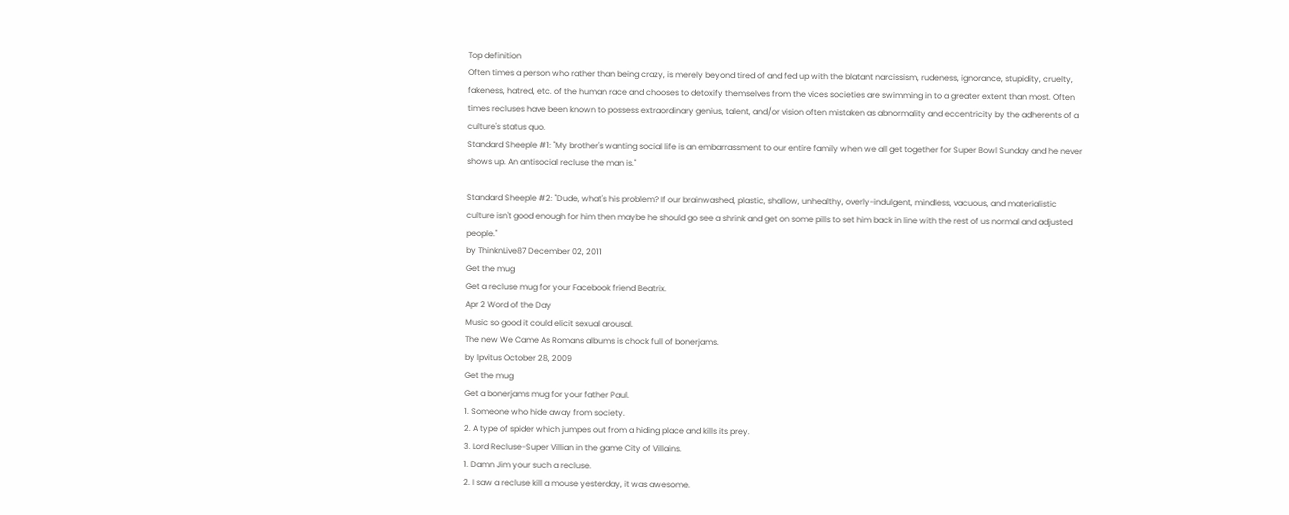Top definition
Often times a person who rather than being crazy, is merely beyond tired of and fed up with the blatant narcissism, rudeness, ignorance, stupidity, cruelty, fakeness, hatred, etc. of the human race and chooses to detoxify themselves from the vices societies are swimming in to a greater extent than most. Often times recluses have been known to possess extraordinary genius, talent, and/or vision often mistaken as abnormality and eccentricity by the adherents of a culture's status quo.
Standard Sheeple #1: "My brother's wanting social life is an embarrassment to our entire family when we all get together for Super Bowl Sunday and he never shows up. An antisocial recluse the man is."

Standard Sheeple #2: "Dude, what's his problem? If our brainwashed, plastic, shallow, unhealthy, overly-indulgent, mindless, vacuous, and materialistic culture isn't good enough for him then maybe he should go see a shrink and get on some pills to set him back in line with the rest of us normal and adjusted people."
by ThinknLive87 December 02, 2011
Get the mug
Get a recluse mug for your Facebook friend Beatrix.
Apr 2 Word of the Day
Music so good it could elicit sexual arousal.
The new We Came As Romans albums is chock full of bonerjams.
by lpvitus October 28, 2009
Get the mug
Get a bonerjams mug for your father Paul.
1. Someone who hide away from society.
2. A type of spider which jumpes out from a hiding place and kills its prey.
3. Lord Recluse-Super Villian in the game City of Villains.
1. Damn Jim your such a recluse.
2. I saw a recluse kill a mouse yesterday, it was awesome.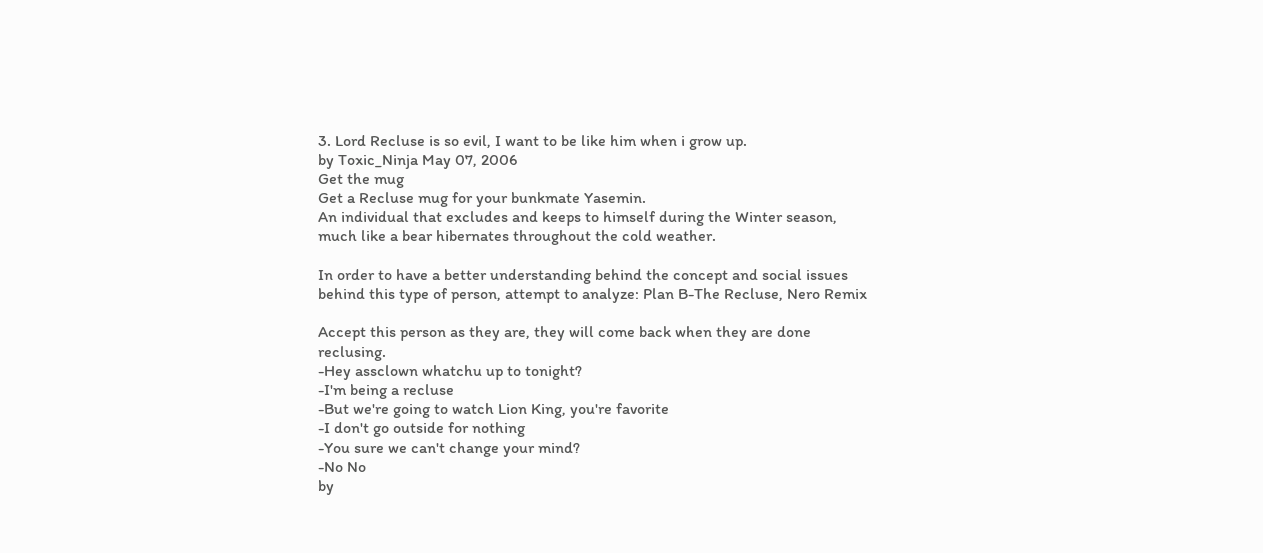3. Lord Recluse is so evil, I want to be like him when i grow up.
by Toxic_Ninja May 07, 2006
Get the mug
Get a Recluse mug for your bunkmate Yasemin.
An individual that excludes and keeps to himself during the Winter season, much like a bear hibernates throughout the cold weather.

In order to have a better understanding behind the concept and social issues behind this type of person, attempt to analyze: Plan B-The Recluse, Nero Remix

Accept this person as they are, they will come back when they are done reclusing.
-Hey assclown whatchu up to tonight?
-I'm being a recluse
-But we're going to watch Lion King, you're favorite
-I don't go outside for nothing
-You sure we can't change your mind?
-No No
by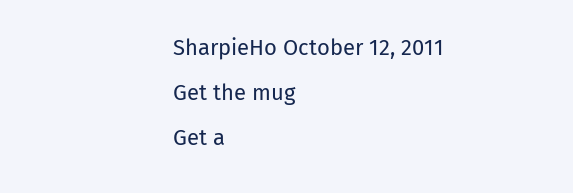SharpieHo October 12, 2011
Get the mug
Get a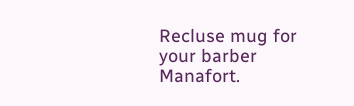Recluse mug for your barber Manafort.